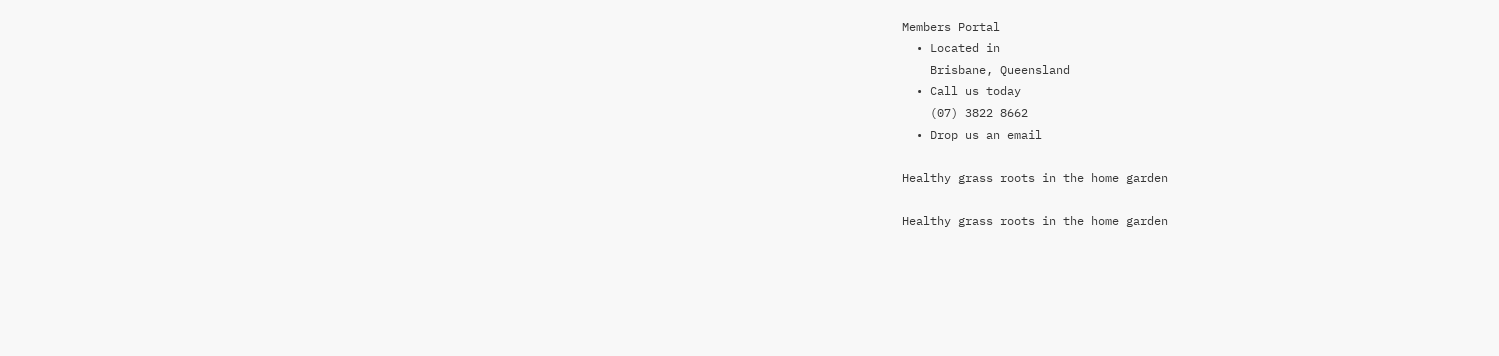Members Portal
  • Located in
    Brisbane, Queensland
  • Call us today
    (07) 3822 8662
  • Drop us an email

Healthy grass roots in the home garden

Healthy grass roots in the home garden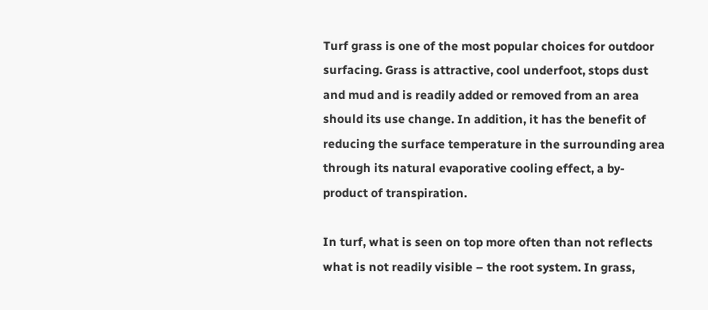Turf grass is one of the most popular choices for outdoor surfacing. Grass is attractive, cool underfoot, stops dust and mud and is readily added or removed from an area should its use change. In addition, it has the benefit of reducing the surface temperature in the surrounding area through its natural evaporative cooling effect, a by-product of transpiration.

In turf, what is seen on top more often than not reflects what is not readily visible – the root system. In grass,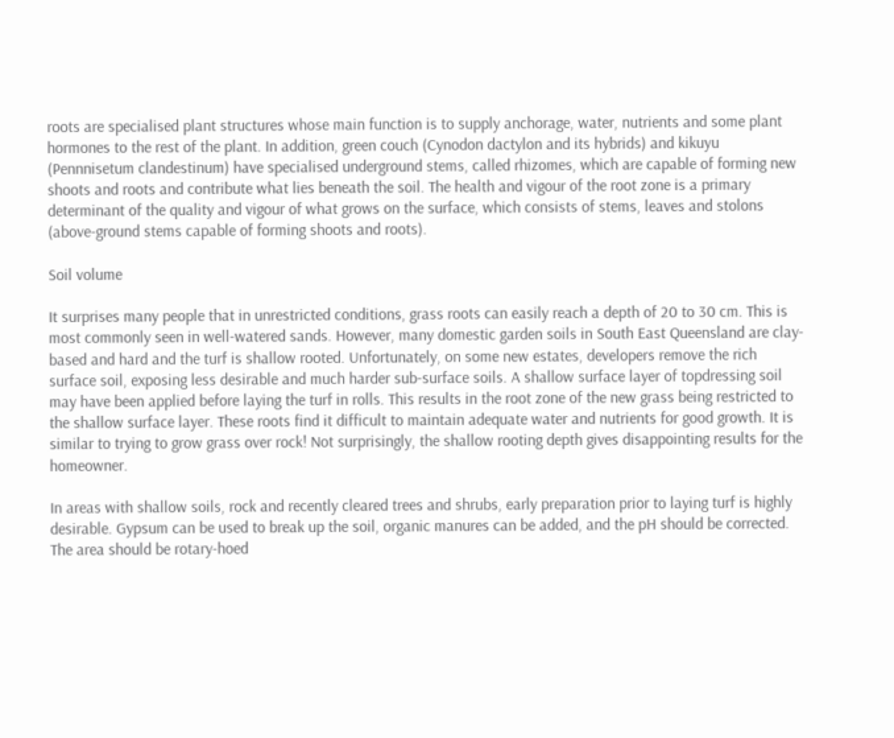roots are specialised plant structures whose main function is to supply anchorage, water, nutrients and some plant hormones to the rest of the plant. In addition, green couch (Cynodon dactylon and its hybrids) and kikuyu (Pennnisetum clandestinum) have specialised underground stems, called rhizomes, which are capable of forming new shoots and roots and contribute what lies beneath the soil. The health and vigour of the root zone is a primary determinant of the quality and vigour of what grows on the surface, which consists of stems, leaves and stolons (above-ground stems capable of forming shoots and roots).

Soil volume

It surprises many people that in unrestricted conditions, grass roots can easily reach a depth of 20 to 30 cm. This is most commonly seen in well-watered sands. However, many domestic garden soils in South East Queensland are clay-based and hard and the turf is shallow rooted. Unfortunately, on some new estates, developers remove the rich surface soil, exposing less desirable and much harder sub-surface soils. A shallow surface layer of topdressing soil may have been applied before laying the turf in rolls. This results in the root zone of the new grass being restricted to the shallow surface layer. These roots find it difficult to maintain adequate water and nutrients for good growth. It is similar to trying to grow grass over rock! Not surprisingly, the shallow rooting depth gives disappointing results for the homeowner.

In areas with shallow soils, rock and recently cleared trees and shrubs, early preparation prior to laying turf is highly desirable. Gypsum can be used to break up the soil, organic manures can be added, and the pH should be corrected. The area should be rotary-hoed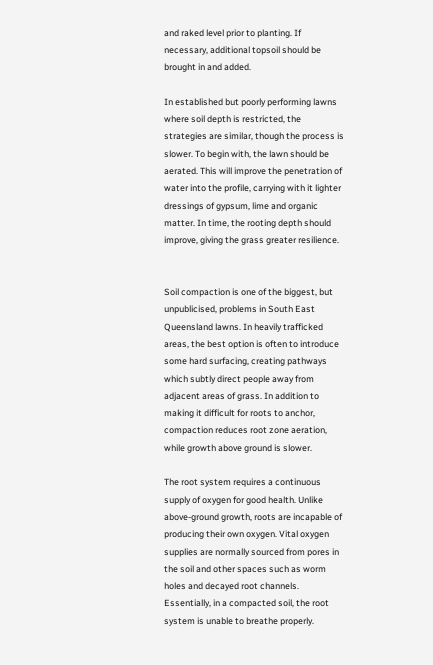and raked level prior to planting. If necessary, additional topsoil should be brought in and added.

In established but poorly performing lawns where soil depth is restricted, the strategies are similar, though the process is slower. To begin with, the lawn should be aerated. This will improve the penetration of water into the profile, carrying with it lighter dressings of gypsum, lime and organic matter. In time, the rooting depth should improve, giving the grass greater resilience.


Soil compaction is one of the biggest, but unpublicised, problems in South East Queensland lawns. In heavily trafficked areas, the best option is often to introduce some hard surfacing, creating pathways which subtly direct people away from adjacent areas of grass. In addition to making it difficult for roots to anchor, compaction reduces root zone aeration, while growth above ground is slower.

The root system requires a continuous supply of oxygen for good health. Unlike above-ground growth, roots are incapable of producing their own oxygen. Vital oxygen supplies are normally sourced from pores in the soil and other spaces such as worm holes and decayed root channels. Essentially, in a compacted soil, the root system is unable to breathe properly.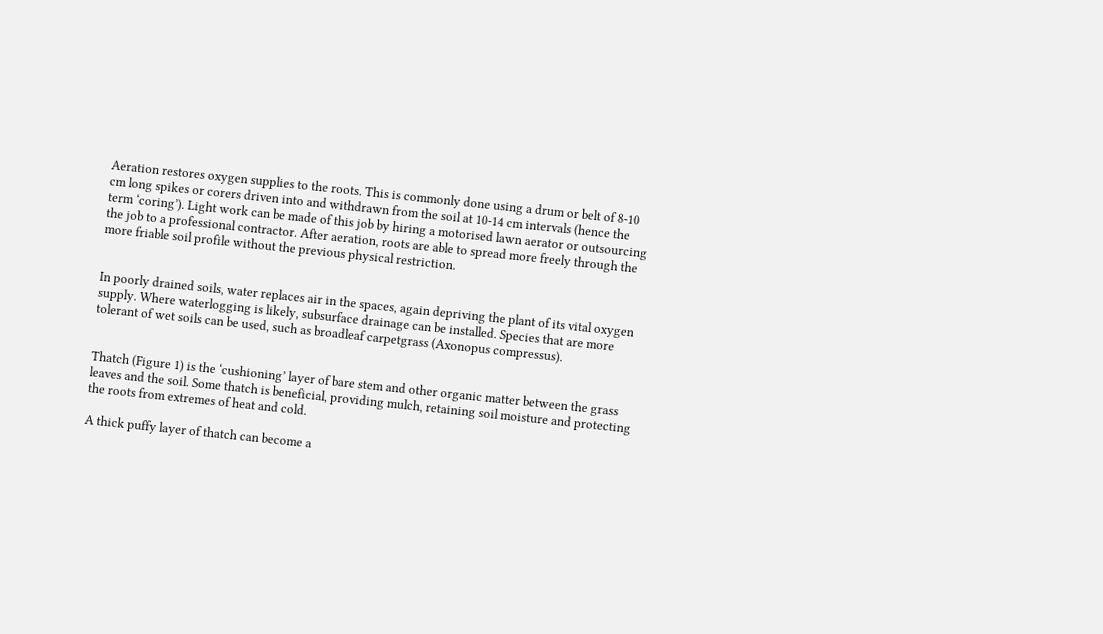Aeration restores oxygen supplies to the roots. This is commonly done using a drum or belt of 8-10 cm long spikes or corers driven into and withdrawn from the soil at 10-14 cm intervals (hence the term ‘coring’). Light work can be made of this job by hiring a motorised lawn aerator or outsourcing the job to a professional contractor. After aeration, roots are able to spread more freely through the more friable soil profile without the previous physical restriction.


In poorly drained soils, water replaces air in the spaces, again depriving the plant of its vital oxygen supply. Where waterlogging is likely, subsurface drainage can be installed. Species that are more tolerant of wet soils can be used, such as broadleaf carpetgrass (Axonopus compressus).


Thatch (Figure 1) is the ‘cushioning’ layer of bare stem and other organic matter between the grass leaves and the soil. Some thatch is beneficial, providing mulch, retaining soil moisture and protecting the roots from extremes of heat and cold.

A thick puffy layer of thatch can become a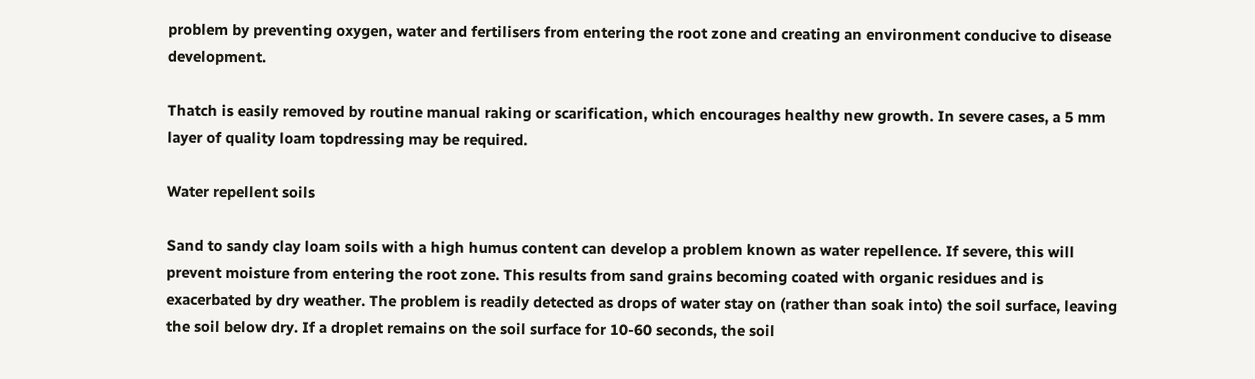problem by preventing oxygen, water and fertilisers from entering the root zone and creating an environment conducive to disease development.

Thatch is easily removed by routine manual raking or scarification, which encourages healthy new growth. In severe cases, a 5 mm layer of quality loam topdressing may be required.

Water repellent soils

Sand to sandy clay loam soils with a high humus content can develop a problem known as water repellence. If severe, this will prevent moisture from entering the root zone. This results from sand grains becoming coated with organic residues and is exacerbated by dry weather. The problem is readily detected as drops of water stay on (rather than soak into) the soil surface, leaving the soil below dry. If a droplet remains on the soil surface for 10-60 seconds, the soil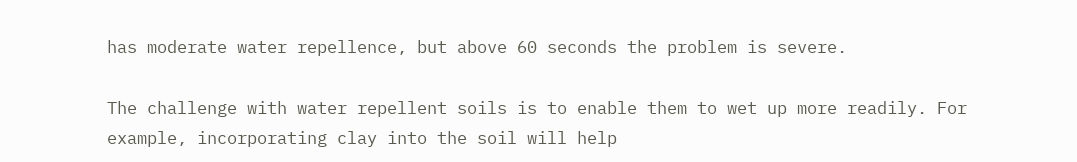has moderate water repellence, but above 60 seconds the problem is severe.

The challenge with water repellent soils is to enable them to wet up more readily. For example, incorporating clay into the soil will help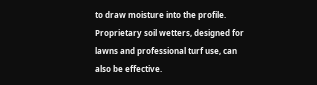to draw moisture into the profile. Proprietary soil wetters, designed for lawns and professional turf use, can also be effective.